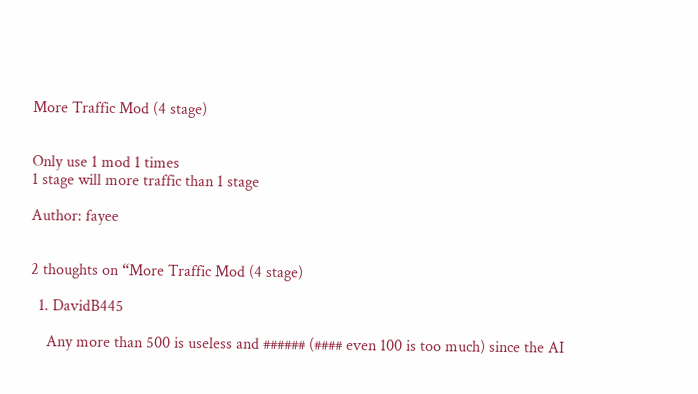More Traffic Mod (4 stage)


Only use 1 mod 1 times
1 stage will more traffic than 1 stage

Author: fayee


2 thoughts on “More Traffic Mod (4 stage)

  1. DavidB445

    Any more than 500 is useless and ###### (#### even 100 is too much) since the AI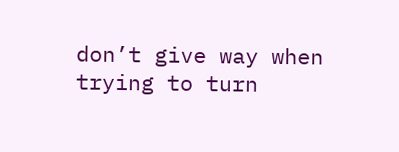don’t give way when trying to turn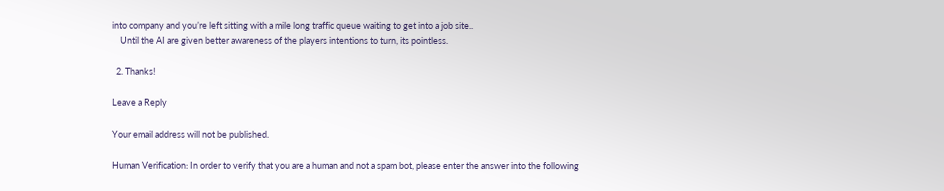into company and you’re left sitting with a mile long traffic queue waiting to get into a job site..
    Until the AI are given better awareness of the players intentions to turn, its pointless.

  2. Thanks!

Leave a Reply

Your email address will not be published.

Human Verification: In order to verify that you are a human and not a spam bot, please enter the answer into the following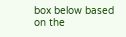box below based on the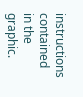instructions contained in the graphic.